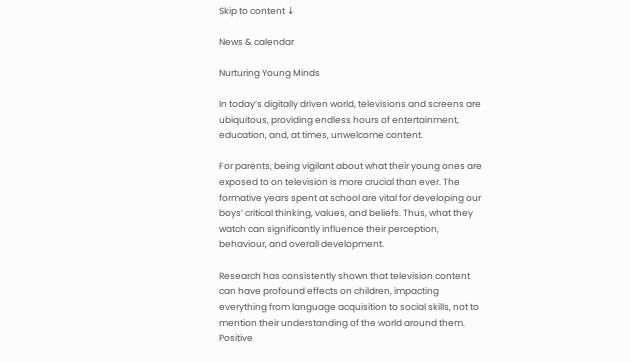Skip to content ↓

News & calendar

Nurturing Young Minds

In today’s digitally driven world, televisions and screens are ubiquitous, providing endless hours of entertainment, education, and, at times, unwelcome content.

For parents, being vigilant about what their young ones are exposed to on television is more crucial than ever. The formative years spent at school are vital for developing our boys’ critical thinking, values, and beliefs. Thus, what they watch can significantly influence their perception, behaviour, and overall development.

Research has consistently shown that television content can have profound effects on children, impacting everything from language acquisition to social skills, not to mention their understanding of the world around them. Positive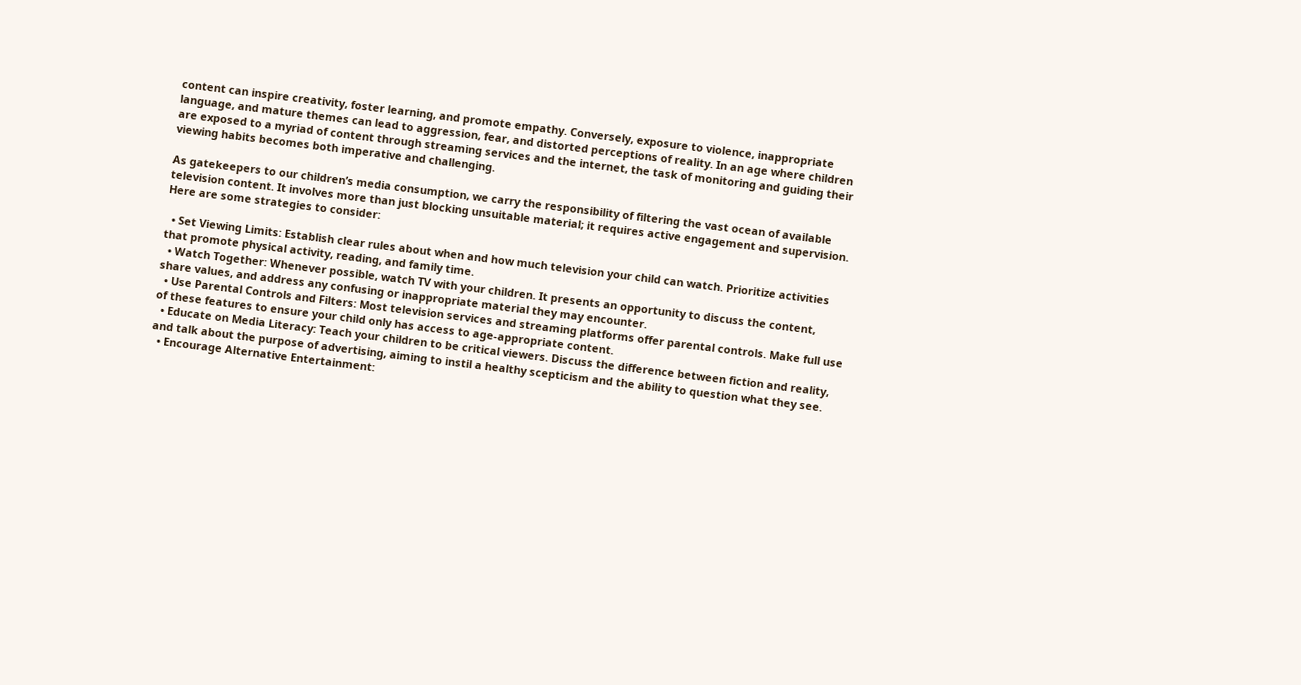content can inspire creativity, foster learning, and promote empathy. Conversely, exposure to violence, inappropriate language, and mature themes can lead to aggression, fear, and distorted perceptions of reality. In an age where children are exposed to a myriad of content through streaming services and the internet, the task of monitoring and guiding their viewing habits becomes both imperative and challenging.

As gatekeepers to our children’s media consumption, we carry the responsibility of filtering the vast ocean of available television content. It involves more than just blocking unsuitable material; it requires active engagement and supervision. Here are some strategies to consider:

  • Set Viewing Limits: Establish clear rules about when and how much television your child can watch. Prioritize activities that promote physical activity, reading, and family time.
  • Watch Together: Whenever possible, watch TV with your children. It presents an opportunity to discuss the content, share values, and address any confusing or inappropriate material they may encounter.
  • Use Parental Controls and Filters: Most television services and streaming platforms offer parental controls. Make full use of these features to ensure your child only has access to age-appropriate content.
  • Educate on Media Literacy: Teach your children to be critical viewers. Discuss the difference between fiction and reality, and talk about the purpose of advertising, aiming to instil a healthy scepticism and the ability to question what they see.
  • Encourage Alternative Entertainment: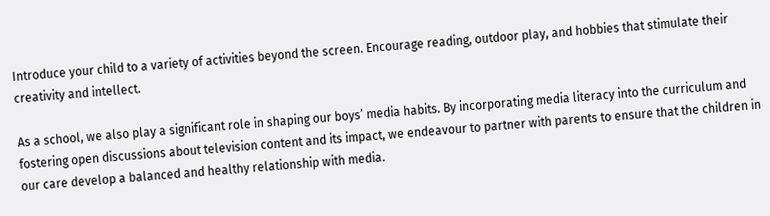Introduce your child to a variety of activities beyond the screen. Encourage reading, outdoor play, and hobbies that stimulate their creativity and intellect.

As a school, we also play a significant role in shaping our boys’ media habits. By incorporating media literacy into the curriculum and fostering open discussions about television content and its impact, we endeavour to partner with parents to ensure that the children in our care develop a balanced and healthy relationship with media.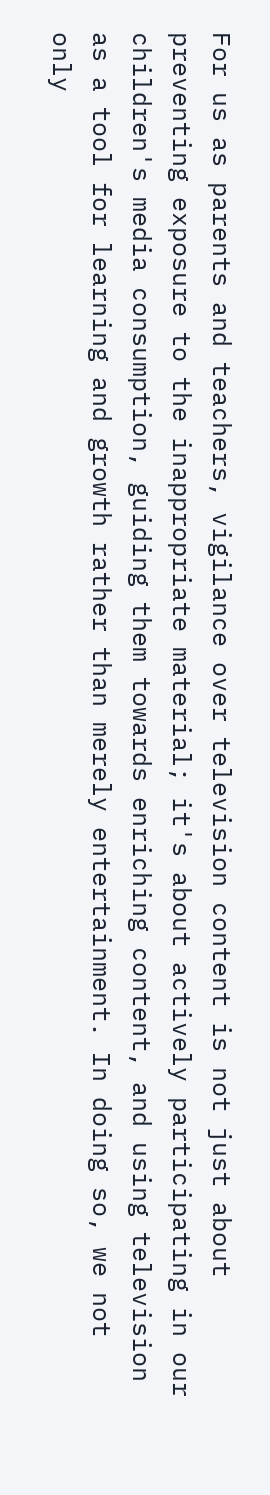For us as parents and teachers, vigilance over television content is not just about preventing exposure to the inappropriate material; it's about actively participating in our children's media consumption, guiding them towards enriching content, and using television as a tool for learning and growth rather than merely entertainment. In doing so, we not only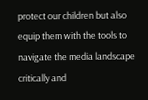protect our children but also equip them with the tools to navigate the media landscape critically and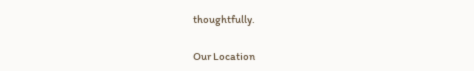thoughtfully.

Our Location